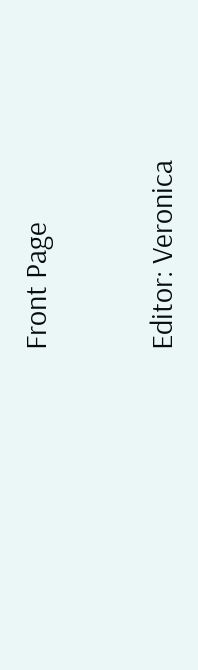Front Page


Editor: Veronica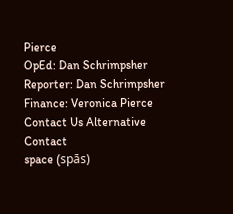Pierce
OpEd: Dan Schrimpsher
Reporter: Dan Schrimpsher
Finance: Veronica Pierce
Contact Us Alternative Contact
space (spās)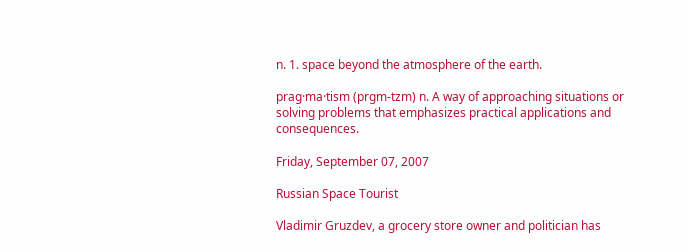n. 1. space beyond the atmosphere of the earth.

prag·ma·tism (prgm-tzm) n. A way of approaching situations or solving problems that emphasizes practical applications and consequences.

Friday, September 07, 2007

Russian Space Tourist

Vladimir Gruzdev, a grocery store owner and politician has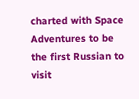charted with Space Adventures to be the first Russian to visit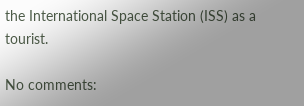the International Space Station (ISS) as a tourist.

No comments: